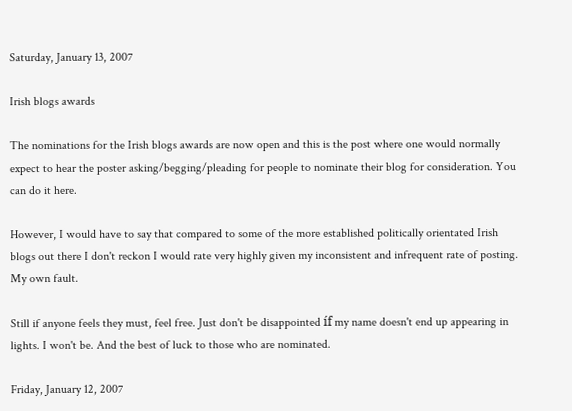Saturday, January 13, 2007

Irish blogs awards

The nominations for the Irish blogs awards are now open and this is the post where one would normally expect to hear the poster asking/begging/pleading for people to nominate their blog for consideration. You can do it here.

However, I would have to say that compared to some of the more established politically orientated Irish blogs out there I don't reckon I would rate very highly given my inconsistent and infrequent rate of posting. My own fault.

Still if anyone feels they must, feel free. Just don't be disappointed íf my name doesn't end up appearing in lights. I won't be. And the best of luck to those who are nominated.

Friday, January 12, 2007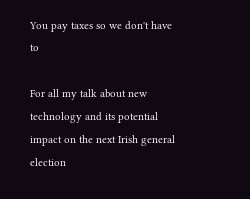You pay taxes so we don't have to

For all my talk about new technology and its potential impact on the next Irish general election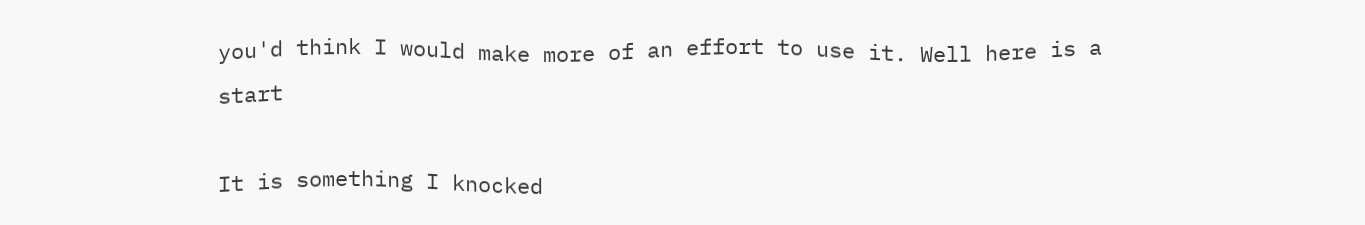you'd think I would make more of an effort to use it. Well here is a start

It is something I knocked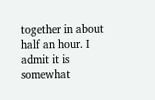together in about half an hour. I admit it is somewhat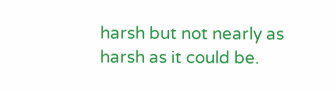harsh but not nearly as harsh as it could be.